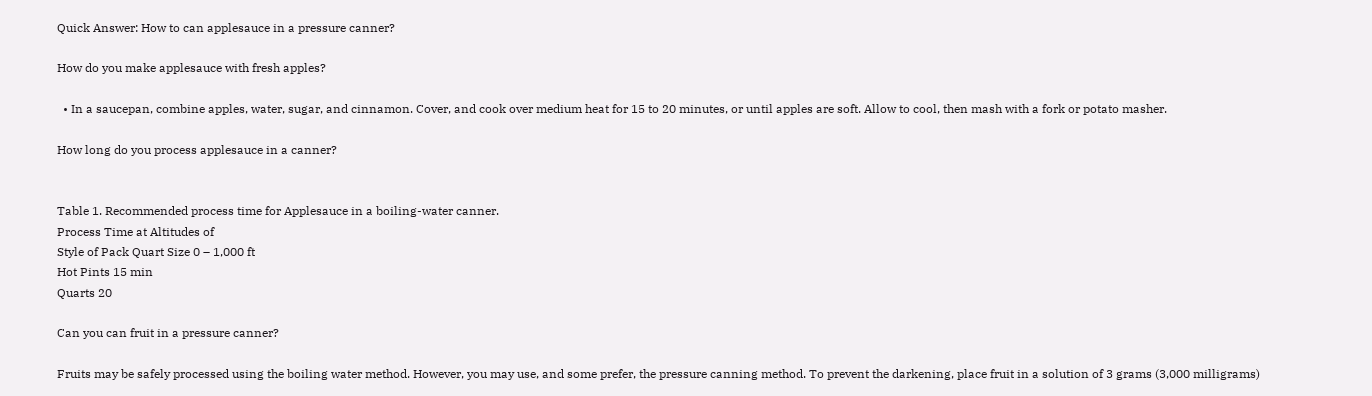Quick Answer: How to can applesauce in a pressure canner?

How do you make applesauce with fresh apples?

  • In a saucepan, combine apples, water, sugar, and cinnamon. Cover, and cook over medium heat for 15 to 20 minutes, or until apples are soft. Allow to cool, then mash with a fork or potato masher.

How long do you process applesauce in a canner?


Table 1. Recommended process time for Applesauce in a boiling-water canner.
Process Time at Altitudes of
Style of Pack Quart Size 0 – 1,000 ft
Hot Pints 15 min
Quarts 20

Can you can fruit in a pressure canner?

Fruits may be safely processed using the boiling water method. However, you may use, and some prefer, the pressure canning method. To prevent the darkening, place fruit in a solution of 3 grams (3,000 milligrams)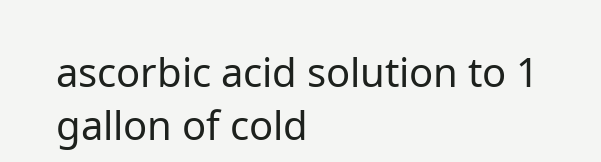ascorbic acid solution to 1 gallon of cold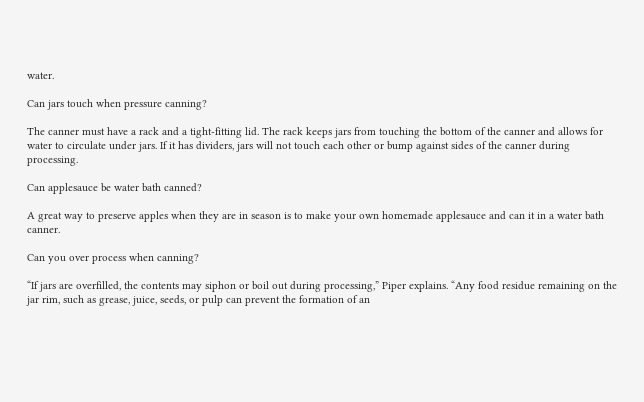water.

Can jars touch when pressure canning?

The canner must have a rack and a tight-fitting lid. The rack keeps jars from touching the bottom of the canner and allows for water to circulate under jars. If it has dividers, jars will not touch each other or bump against sides of the canner during processing.

Can applesauce be water bath canned?

A great way to preserve apples when they are in season is to make your own homemade applesauce and can it in a water bath canner.

Can you over process when canning?

“If jars are overfilled, the contents may siphon or boil out during processing,” Piper explains. “Any food residue remaining on the jar rim, such as grease, juice, seeds, or pulp can prevent the formation of an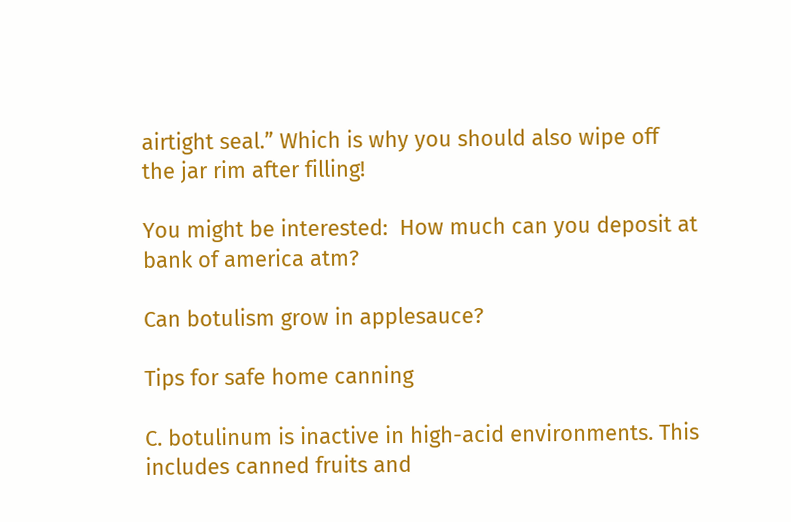airtight seal.” Which is why you should also wipe off the jar rim after filling!

You might be interested:  How much can you deposit at bank of america atm?

Can botulism grow in applesauce?

Tips for safe home canning

C. botulinum is inactive in high-acid environments. This includes canned fruits and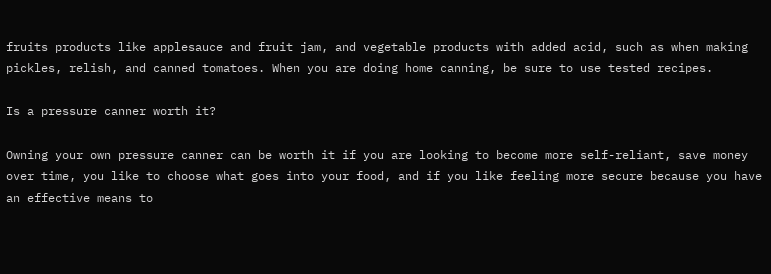fruits products like applesauce and fruit jam, and vegetable products with added acid, such as when making pickles, relish, and canned tomatoes. When you are doing home canning, be sure to use tested recipes.

Is a pressure canner worth it?

Owning your own pressure canner can be worth it if you are looking to become more self-reliant, save money over time, you like to choose what goes into your food, and if you like feeling more secure because you have an effective means to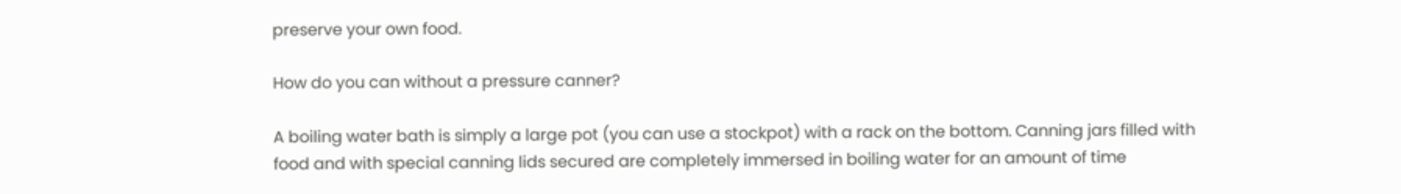preserve your own food.

How do you can without a pressure canner?

A boiling water bath is simply a large pot (you can use a stockpot) with a rack on the bottom. Canning jars filled with food and with special canning lids secured are completely immersed in boiling water for an amount of time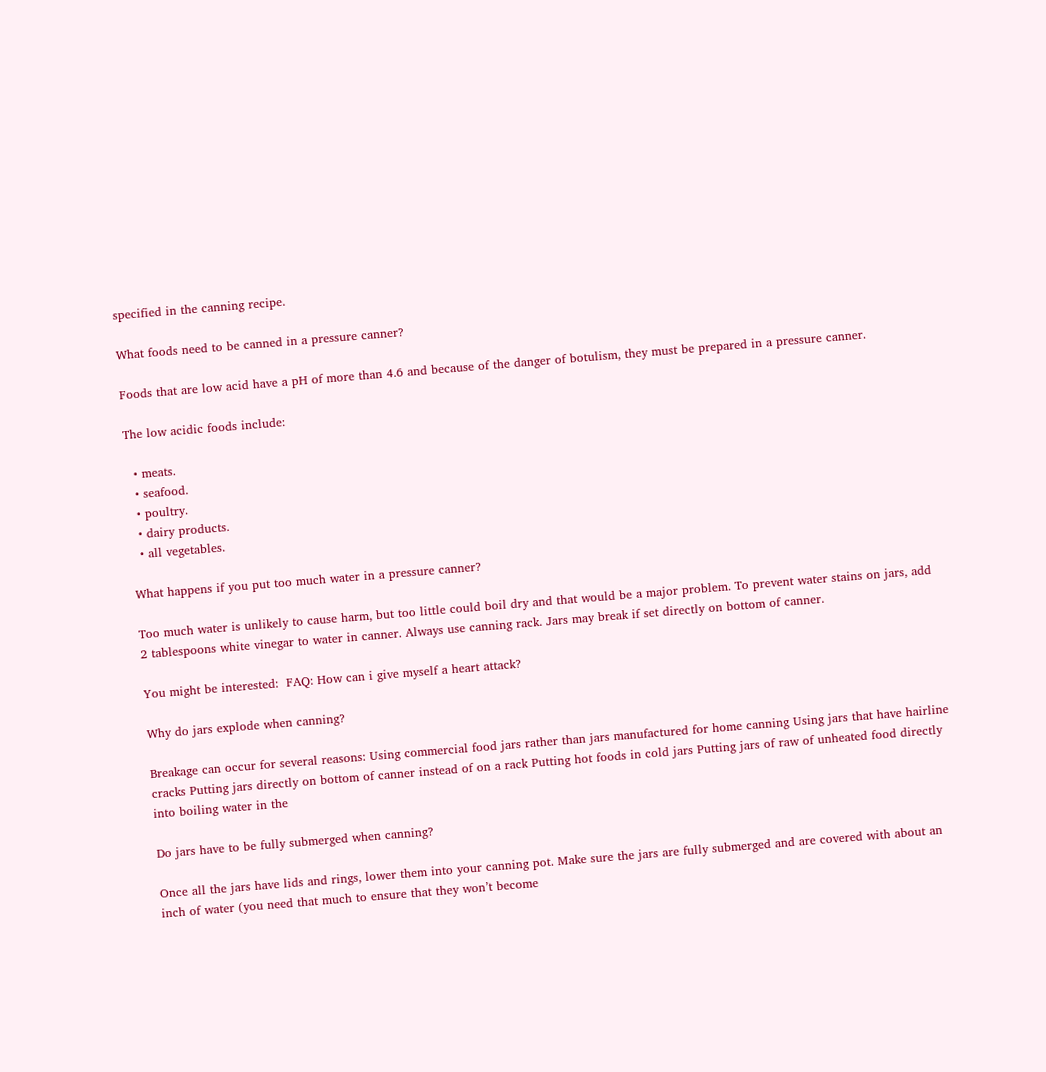specified in the canning recipe.

What foods need to be canned in a pressure canner?

Foods that are low acid have a pH of more than 4.6 and because of the danger of botulism, they must be prepared in a pressure canner.

The low acidic foods include:

  • meats.
  • seafood.
  • poultry.
  • dairy products.
  • all vegetables.

What happens if you put too much water in a pressure canner?

Too much water is unlikely to cause harm, but too little could boil dry and that would be a major problem. To prevent water stains on jars, add 2 tablespoons white vinegar to water in canner. Always use canning rack. Jars may break if set directly on bottom of canner.

You might be interested:  FAQ: How can i give myself a heart attack?

Why do jars explode when canning?

Breakage can occur for several reasons: Using commercial food jars rather than jars manufactured for home canning Using jars that have hairline cracks Putting jars directly on bottom of canner instead of on a rack Putting hot foods in cold jars Putting jars of raw of unheated food directly into boiling water in the

Do jars have to be fully submerged when canning?

Once all the jars have lids and rings, lower them into your canning pot. Make sure the jars are fully submerged and are covered with about an inch of water (you need that much to ensure that they won’t become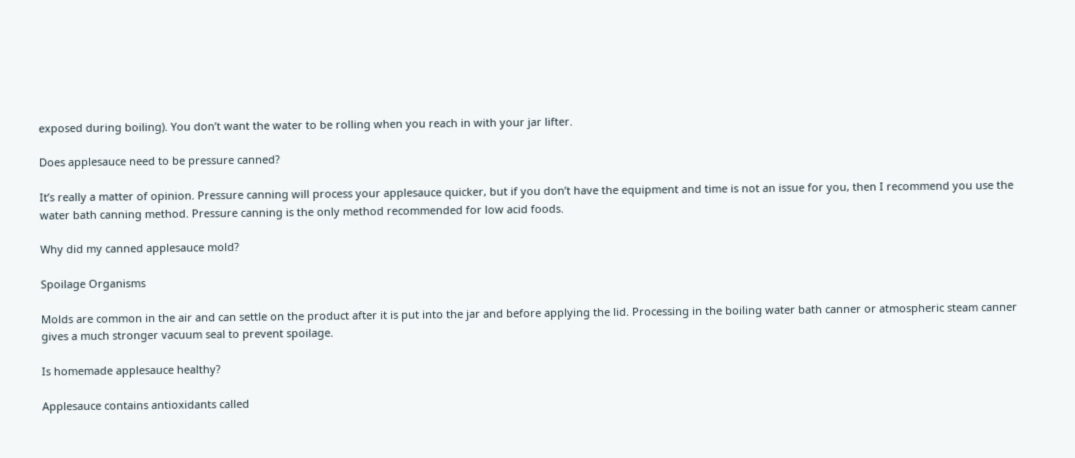exposed during boiling). You don’t want the water to be rolling when you reach in with your jar lifter.

Does applesauce need to be pressure canned?

It’s really a matter of opinion. Pressure canning will process your applesauce quicker, but if you don’t have the equipment and time is not an issue for you, then I recommend you use the water bath canning method. Pressure canning is the only method recommended for low acid foods.

Why did my canned applesauce mold?

Spoilage Organisms

Molds are common in the air and can settle on the product after it is put into the jar and before applying the lid. Processing in the boiling water bath canner or atmospheric steam canner gives a much stronger vacuum seal to prevent spoilage.

Is homemade applesauce healthy?

Applesauce contains antioxidants called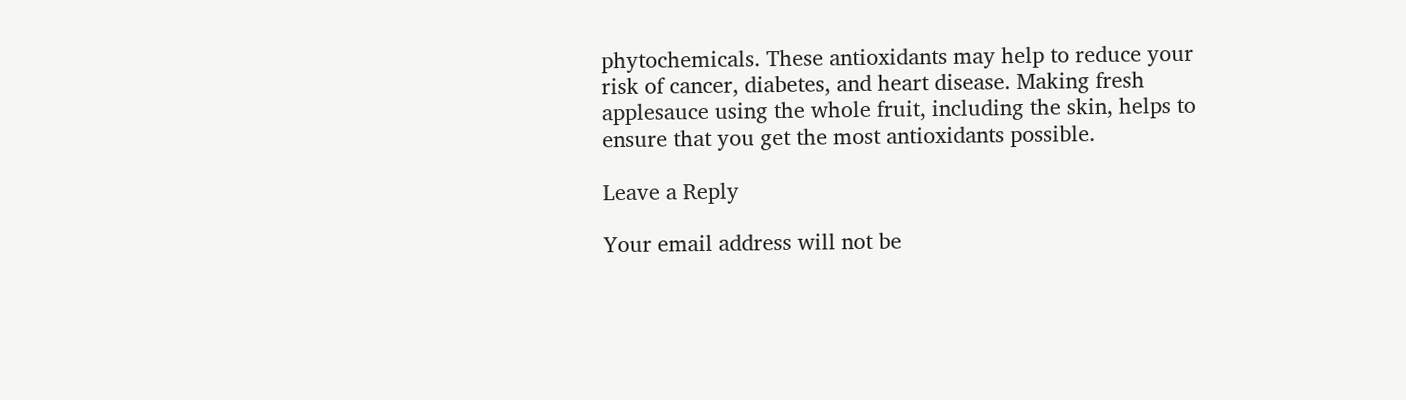phytochemicals. These antioxidants may help to reduce your risk of cancer, diabetes, and heart disease. Making fresh applesauce using the whole fruit, including the skin, helps to ensure that you get the most antioxidants possible.

Leave a Reply

Your email address will not be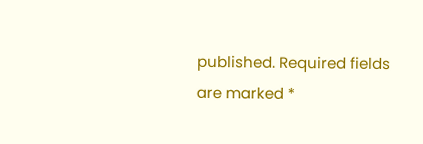published. Required fields are marked *